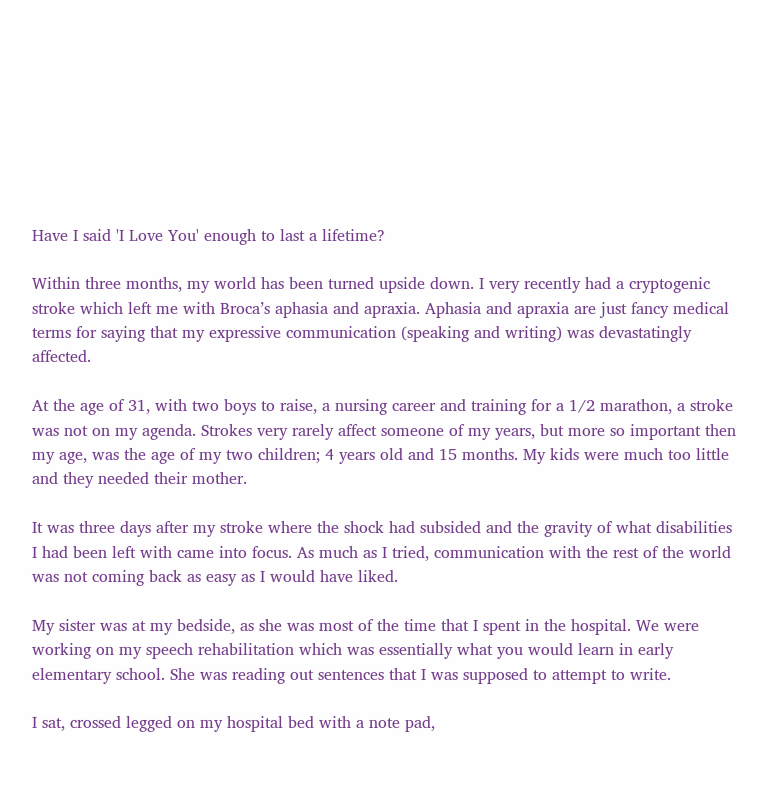Have I said 'I Love You' enough to last a lifetime?

Within three months, my world has been turned upside down. I very recently had a cryptogenic stroke which left me with Broca’s aphasia and apraxia. Aphasia and apraxia are just fancy medical terms for saying that my expressive communication (speaking and writing) was devastatingly affected.

At the age of 31, with two boys to raise, a nursing career and training for a 1/2 marathon, a stroke was not on my agenda. Strokes very rarely affect someone of my years, but more so important then my age, was the age of my two children; 4 years old and 15 months. My kids were much too little and they needed their mother.

It was three days after my stroke where the shock had subsided and the gravity of what disabilities I had been left with came into focus. As much as I tried, communication with the rest of the world was not coming back as easy as I would have liked.

My sister was at my bedside, as she was most of the time that I spent in the hospital. We were working on my speech rehabilitation which was essentially what you would learn in early elementary school. She was reading out sentences that I was supposed to attempt to write.

I sat, crossed legged on my hospital bed with a note pad,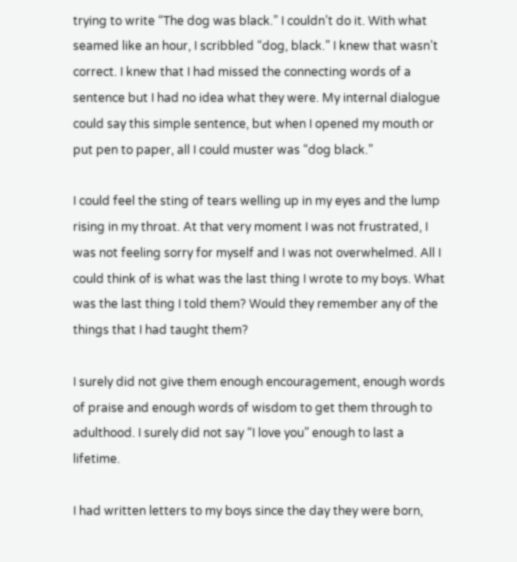trying to write “The dog was black.” I couldn’t do it. With what seamed like an hour, I scribbled “dog, black.” I knew that wasn’t correct. I knew that I had missed the connecting words of a sentence but I had no idea what they were. My internal dialogue could say this simple sentence, but when I opened my mouth or put pen to paper, all I could muster was “dog black.”

I could feel the sting of tears welling up in my eyes and the lump rising in my throat. At that very moment I was not frustrated, I was not feeling sorry for myself and I was not overwhelmed. All I could think of is what was the last thing I wrote to my boys. What was the last thing I told them? Would they remember any of the things that I had taught them?

I surely did not give them enough encouragement, enough words of praise and enough words of wisdom to get them through to adulthood. I surely did not say “I love you” enough to last a lifetime.

I had written letters to my boys since the day they were born,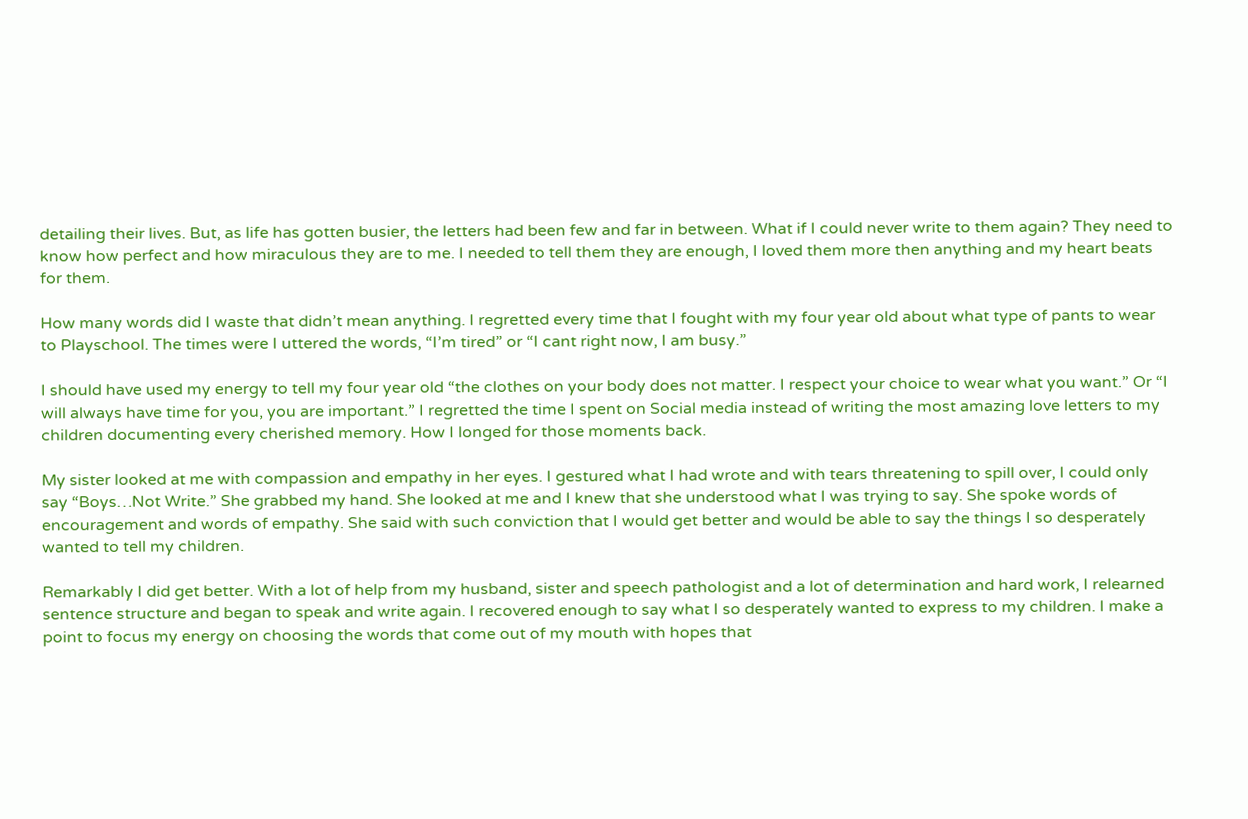detailing their lives. But, as life has gotten busier, the letters had been few and far in between. What if I could never write to them again? They need to know how perfect and how miraculous they are to me. I needed to tell them they are enough, I loved them more then anything and my heart beats for them.

How many words did I waste that didn’t mean anything. I regretted every time that I fought with my four year old about what type of pants to wear to Playschool. The times were I uttered the words, “I’m tired” or “I cant right now, I am busy.”

I should have used my energy to tell my four year old “the clothes on your body does not matter. I respect your choice to wear what you want.” Or “I will always have time for you, you are important.” I regretted the time I spent on Social media instead of writing the most amazing love letters to my children documenting every cherished memory. How I longed for those moments back.

My sister looked at me with compassion and empathy in her eyes. I gestured what I had wrote and with tears threatening to spill over, I could only say “Boys…Not Write.” She grabbed my hand. She looked at me and I knew that she understood what I was trying to say. She spoke words of encouragement and words of empathy. She said with such conviction that I would get better and would be able to say the things I so desperately wanted to tell my children.

Remarkably I did get better. With a lot of help from my husband, sister and speech pathologist and a lot of determination and hard work, I relearned sentence structure and began to speak and write again. I recovered enough to say what I so desperately wanted to express to my children. I make a point to focus my energy on choosing the words that come out of my mouth with hopes that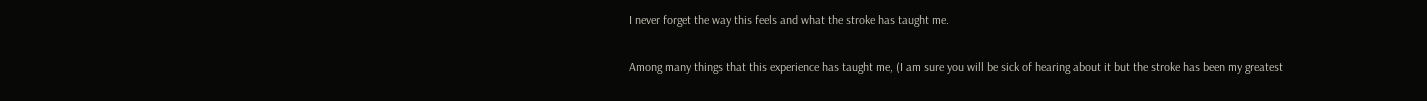I never forget the way this feels and what the stroke has taught me.

Among many things that this experience has taught me, (I am sure you will be sick of hearing about it but the stroke has been my greatest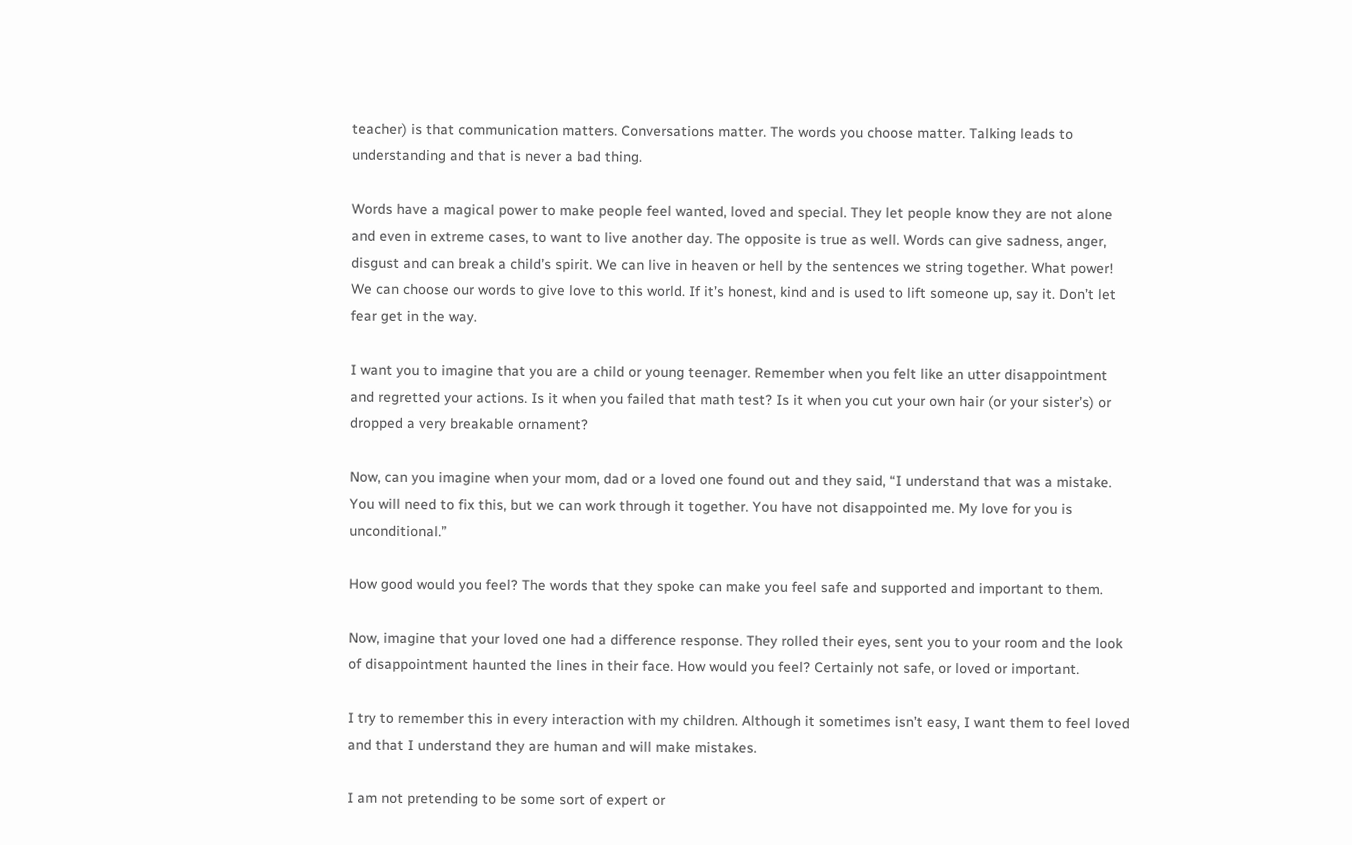teacher) is that communication matters. Conversations matter. The words you choose matter. Talking leads to understanding and that is never a bad thing.

Words have a magical power to make people feel wanted, loved and special. They let people know they are not alone and even in extreme cases, to want to live another day. The opposite is true as well. Words can give sadness, anger, disgust and can break a child’s spirit. We can live in heaven or hell by the sentences we string together. What power! We can choose our words to give love to this world. If it’s honest, kind and is used to lift someone up, say it. Don’t let fear get in the way.

I want you to imagine that you are a child or young teenager. Remember when you felt like an utter disappointment and regretted your actions. Is it when you failed that math test? Is it when you cut your own hair (or your sister’s) or dropped a very breakable ornament?

Now, can you imagine when your mom, dad or a loved one found out and they said, “I understand that was a mistake. You will need to fix this, but we can work through it together. You have not disappointed me. My love for you is unconditional.”

How good would you feel? The words that they spoke can make you feel safe and supported and important to them.

Now, imagine that your loved one had a difference response. They rolled their eyes, sent you to your room and the look of disappointment haunted the lines in their face. How would you feel? Certainly not safe, or loved or important.

I try to remember this in every interaction with my children. Although it sometimes isn’t easy, I want them to feel loved and that I understand they are human and will make mistakes.

I am not pretending to be some sort of expert or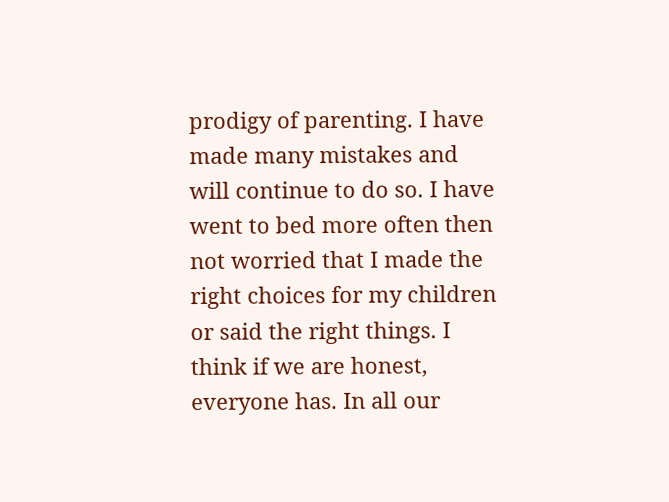prodigy of parenting. I have made many mistakes and will continue to do so. I have went to bed more often then not worried that I made the right choices for my children or said the right things. I think if we are honest, everyone has. In all our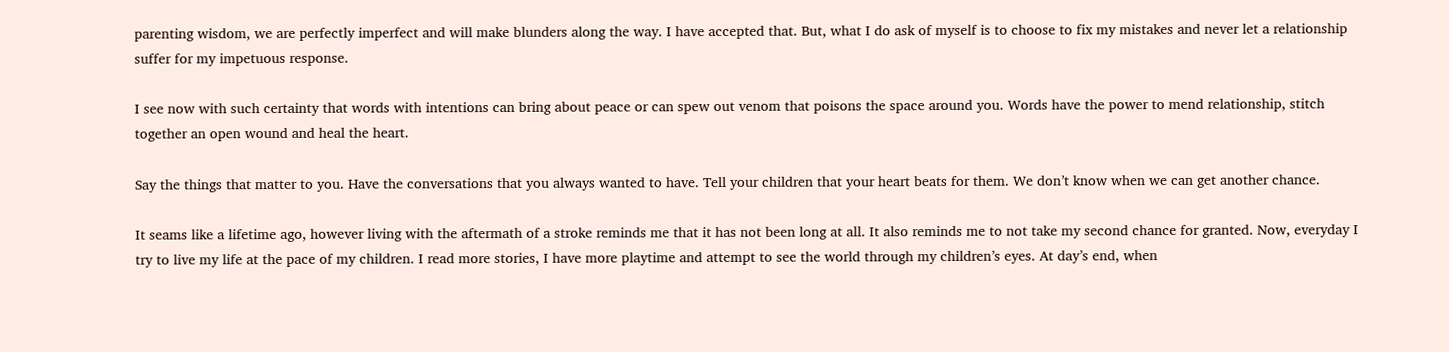parenting wisdom, we are perfectly imperfect and will make blunders along the way. I have accepted that. But, what I do ask of myself is to choose to fix my mistakes and never let a relationship suffer for my impetuous response.

I see now with such certainty that words with intentions can bring about peace or can spew out venom that poisons the space around you. Words have the power to mend relationship, stitch together an open wound and heal the heart.

Say the things that matter to you. Have the conversations that you always wanted to have. Tell your children that your heart beats for them. We don’t know when we can get another chance.

It seams like a lifetime ago, however living with the aftermath of a stroke reminds me that it has not been long at all. It also reminds me to not take my second chance for granted. Now, everyday I try to live my life at the pace of my children. I read more stories, I have more playtime and attempt to see the world through my children’s eyes. At day’s end, when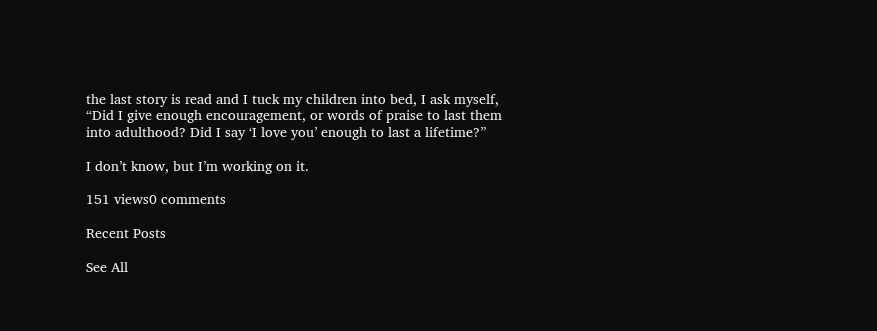the last story is read and I tuck my children into bed, I ask myself, “Did I give enough encouragement, or words of praise to last them into adulthood? Did I say ‘I love you’ enough to last a lifetime?”

I don’t know, but I’m working on it.

151 views0 comments

Recent Posts

See All